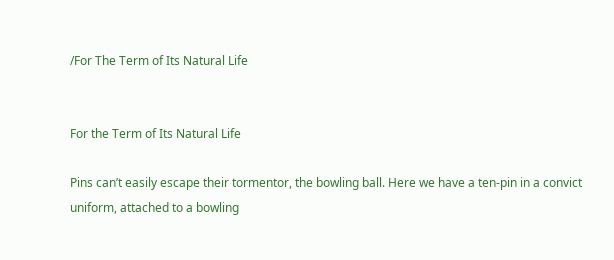/For The Term of Its Natural Life


For the Term of Its Natural Life

Pins can’t easily escape their tormentor, the bowling ball. Here we have a ten-pin in a convict uniform, attached to a bowling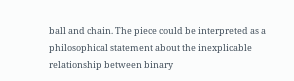ball and chain. The piece could be interpreted as a philosophical statement about the inexplicable relationship between binary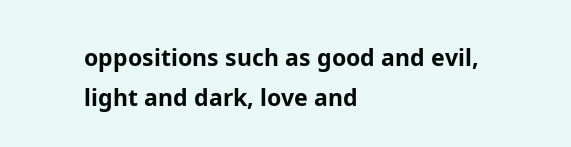oppositions such as good and evil, light and dark, love and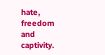hate, freedom and captivity.